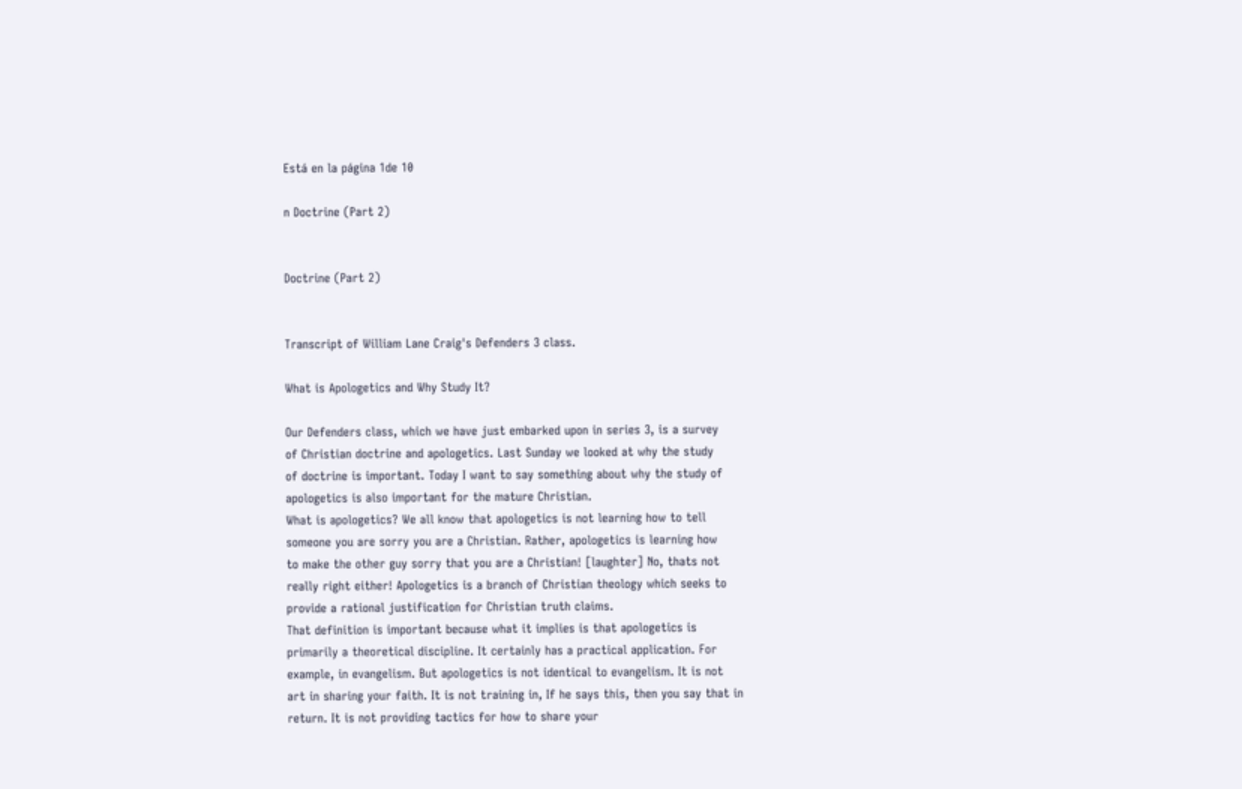Está en la página 1de 10

n Doctrine (Part 2)


Doctrine (Part 2)


Transcript of William Lane Craig's Defenders 3 class.

What is Apologetics and Why Study It?

Our Defenders class, which we have just embarked upon in series 3, is a survey
of Christian doctrine and apologetics. Last Sunday we looked at why the study
of doctrine is important. Today I want to say something about why the study of
apologetics is also important for the mature Christian.
What is apologetics? We all know that apologetics is not learning how to tell
someone you are sorry you are a Christian. Rather, apologetics is learning how
to make the other guy sorry that you are a Christian! [laughter] No, thats not
really right either! Apologetics is a branch of Christian theology which seeks to
provide a rational justification for Christian truth claims.
That definition is important because what it implies is that apologetics is
primarily a theoretical discipline. It certainly has a practical application. For
example, in evangelism. But apologetics is not identical to evangelism. It is not
art in sharing your faith. It is not training in, If he says this, then you say that in
return. It is not providing tactics for how to share your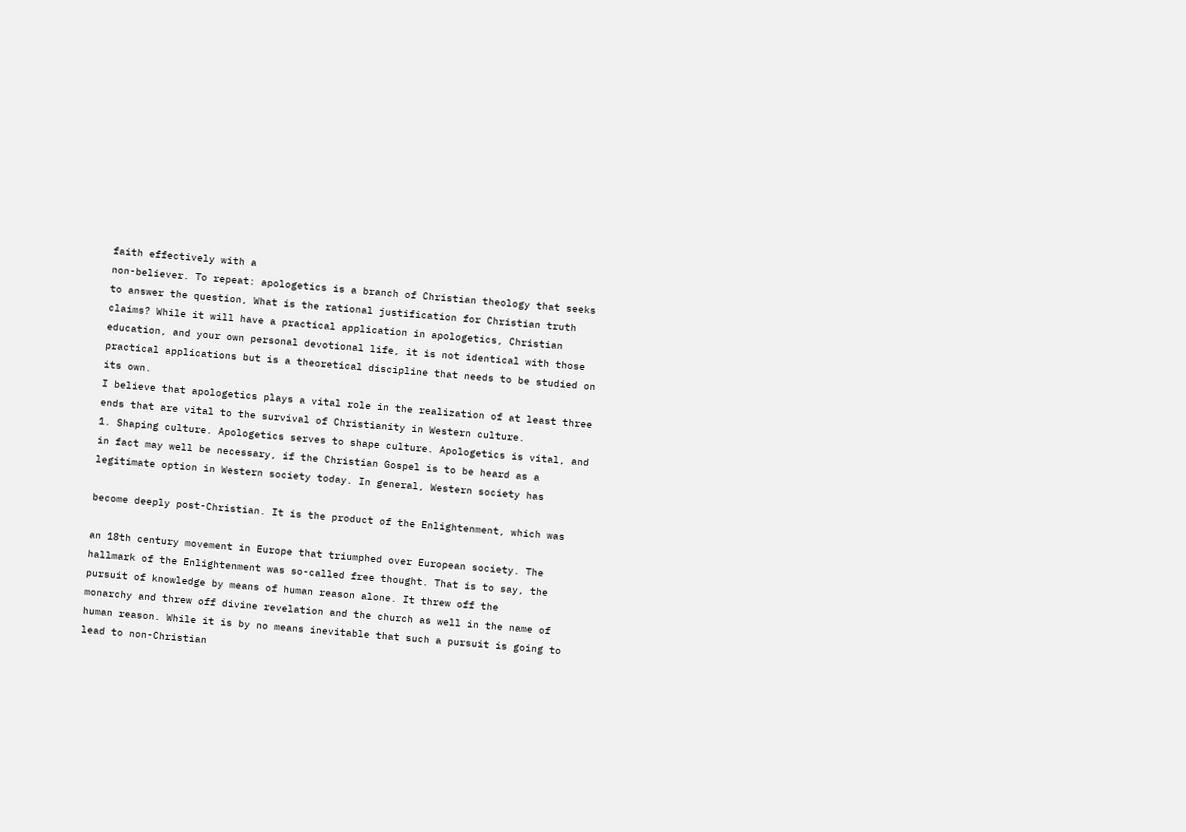faith effectively with a
non-believer. To repeat: apologetics is a branch of Christian theology that seeks
to answer the question, What is the rational justification for Christian truth
claims? While it will have a practical application in apologetics, Christian
education, and your own personal devotional life, it is not identical with those
practical applications but is a theoretical discipline that needs to be studied on
its own.
I believe that apologetics plays a vital role in the realization of at least three
ends that are vital to the survival of Christianity in Western culture.
1. Shaping culture. Apologetics serves to shape culture. Apologetics is vital, and
in fact may well be necessary, if the Christian Gospel is to be heard as a
legitimate option in Western society today. In general, Western society has

become deeply post-Christian. It is the product of the Enlightenment, which was

an 18th century movement in Europe that triumphed over European society. The
hallmark of the Enlightenment was so-called free thought. That is to say, the
pursuit of knowledge by means of human reason alone. It threw off the
monarchy and threw off divine revelation and the church as well in the name of
human reason. While it is by no means inevitable that such a pursuit is going to
lead to non-Christian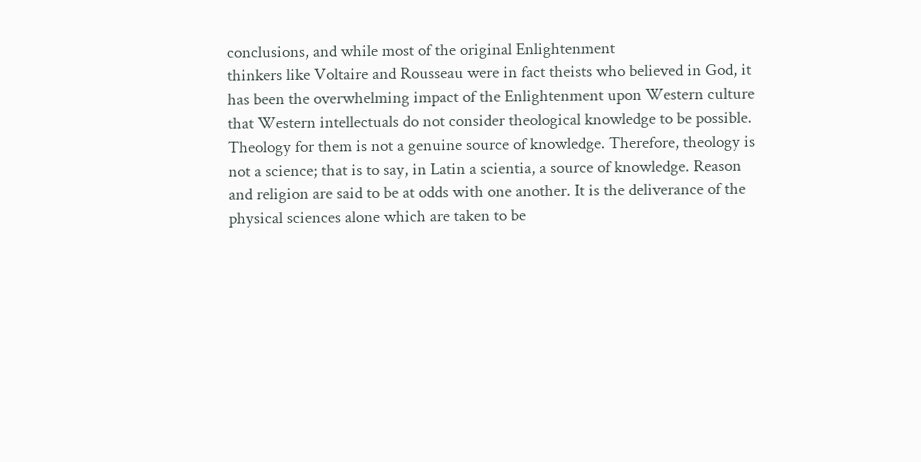conclusions, and while most of the original Enlightenment
thinkers like Voltaire and Rousseau were in fact theists who believed in God, it
has been the overwhelming impact of the Enlightenment upon Western culture
that Western intellectuals do not consider theological knowledge to be possible.
Theology for them is not a genuine source of knowledge. Therefore, theology is
not a science; that is to say, in Latin a scientia, a source of knowledge. Reason
and religion are said to be at odds with one another. It is the deliverance of the
physical sciences alone which are taken to be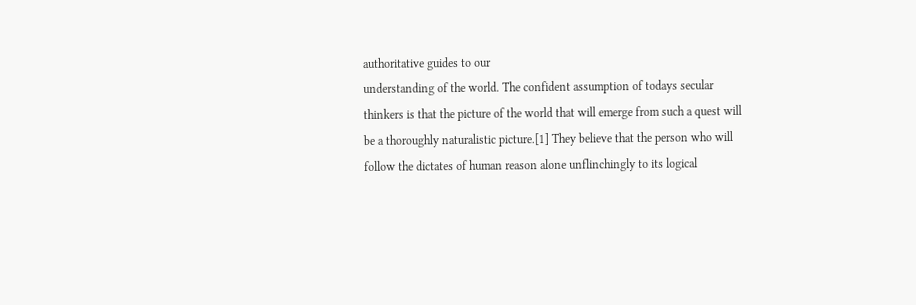authoritative guides to our
understanding of the world. The confident assumption of todays secular
thinkers is that the picture of the world that will emerge from such a quest will
be a thoroughly naturalistic picture.[1] They believe that the person who will
follow the dictates of human reason alone unflinchingly to its logical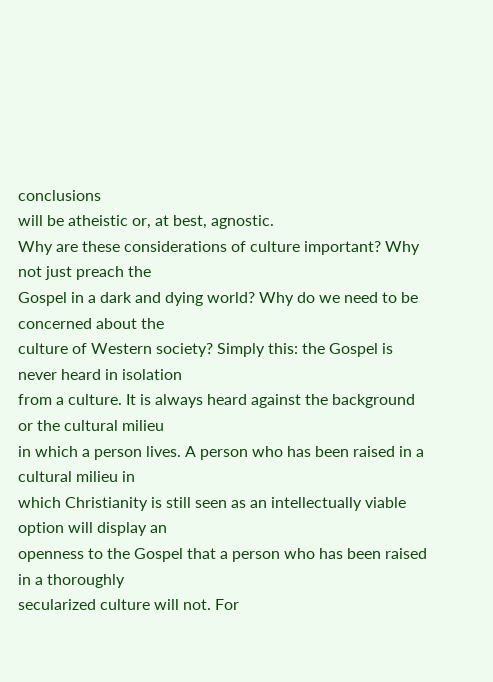conclusions
will be atheistic or, at best, agnostic.
Why are these considerations of culture important? Why not just preach the
Gospel in a dark and dying world? Why do we need to be concerned about the
culture of Western society? Simply this: the Gospel is never heard in isolation
from a culture. It is always heard against the background or the cultural milieu
in which a person lives. A person who has been raised in a cultural milieu in
which Christianity is still seen as an intellectually viable option will display an
openness to the Gospel that a person who has been raised in a thoroughly
secularized culture will not. For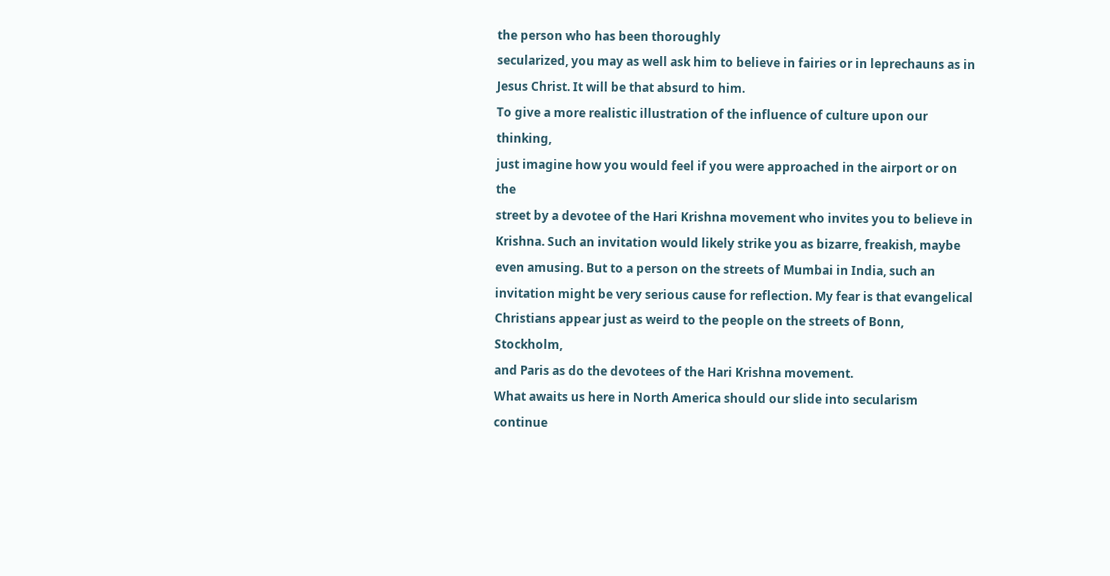the person who has been thoroughly
secularized, you may as well ask him to believe in fairies or in leprechauns as in
Jesus Christ. It will be that absurd to him.
To give a more realistic illustration of the influence of culture upon our thinking,
just imagine how you would feel if you were approached in the airport or on the
street by a devotee of the Hari Krishna movement who invites you to believe in
Krishna. Such an invitation would likely strike you as bizarre, freakish, maybe
even amusing. But to a person on the streets of Mumbai in India, such an
invitation might be very serious cause for reflection. My fear is that evangelical
Christians appear just as weird to the people on the streets of Bonn, Stockholm,
and Paris as do the devotees of the Hari Krishna movement.
What awaits us here in North America should our slide into secularism continue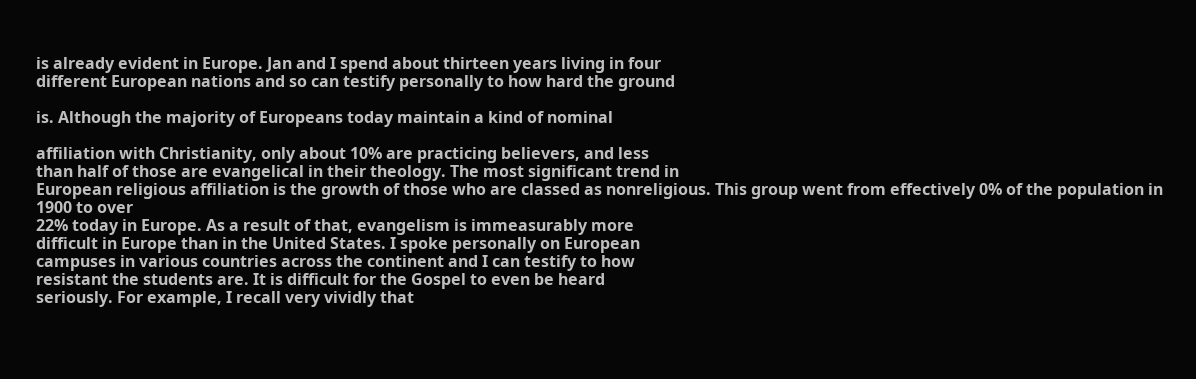is already evident in Europe. Jan and I spend about thirteen years living in four
different European nations and so can testify personally to how hard the ground

is. Although the majority of Europeans today maintain a kind of nominal

affiliation with Christianity, only about 10% are practicing believers, and less
than half of those are evangelical in their theology. The most significant trend in
European religious affiliation is the growth of those who are classed as nonreligious. This group went from effectively 0% of the population in 1900 to over
22% today in Europe. As a result of that, evangelism is immeasurably more
difficult in Europe than in the United States. I spoke personally on European
campuses in various countries across the continent and I can testify to how
resistant the students are. It is difficult for the Gospel to even be heard
seriously. For example, I recall very vividly that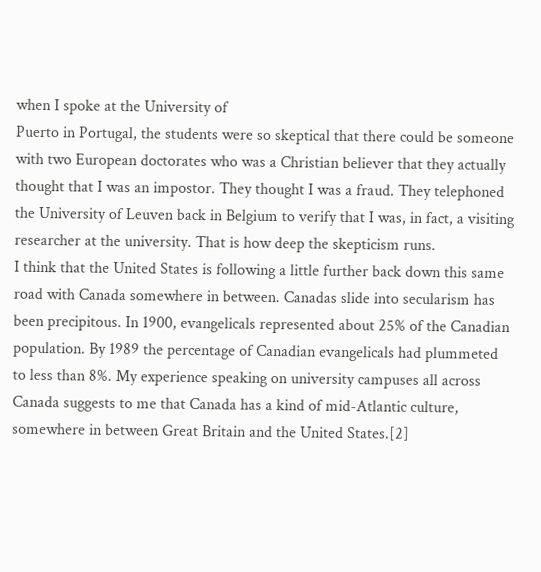when I spoke at the University of
Puerto in Portugal, the students were so skeptical that there could be someone
with two European doctorates who was a Christian believer that they actually
thought that I was an impostor. They thought I was a fraud. They telephoned
the University of Leuven back in Belgium to verify that I was, in fact, a visiting
researcher at the university. That is how deep the skepticism runs.
I think that the United States is following a little further back down this same
road with Canada somewhere in between. Canadas slide into secularism has
been precipitous. In 1900, evangelicals represented about 25% of the Canadian
population. By 1989 the percentage of Canadian evangelicals had plummeted
to less than 8%. My experience speaking on university campuses all across
Canada suggests to me that Canada has a kind of mid-Atlantic culture,
somewhere in between Great Britain and the United States.[2]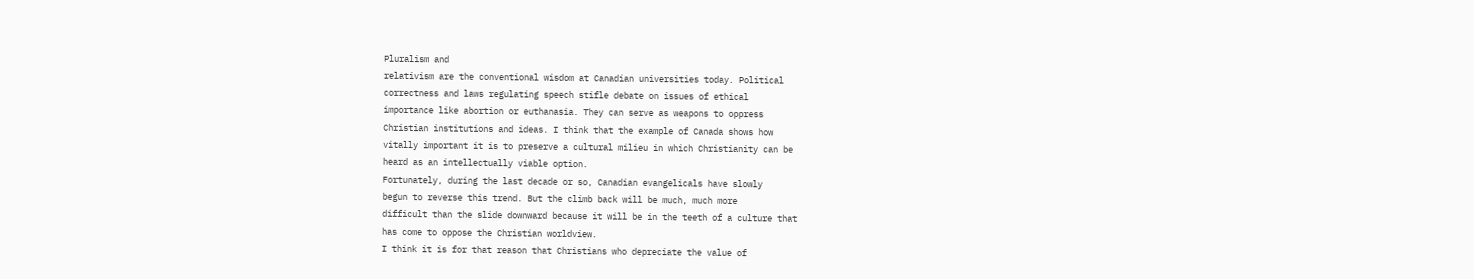Pluralism and
relativism are the conventional wisdom at Canadian universities today. Political
correctness and laws regulating speech stifle debate on issues of ethical
importance like abortion or euthanasia. They can serve as weapons to oppress
Christian institutions and ideas. I think that the example of Canada shows how
vitally important it is to preserve a cultural milieu in which Christianity can be
heard as an intellectually viable option.
Fortunately, during the last decade or so, Canadian evangelicals have slowly
begun to reverse this trend. But the climb back will be much, much more
difficult than the slide downward because it will be in the teeth of a culture that
has come to oppose the Christian worldview.
I think it is for that reason that Christians who depreciate the value of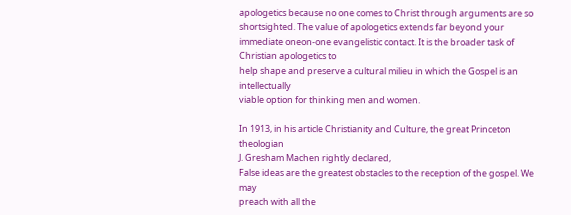apologetics because no one comes to Christ through arguments are so
shortsighted. The value of apologetics extends far beyond your immediate oneon-one evangelistic contact. It is the broader task of Christian apologetics to
help shape and preserve a cultural milieu in which the Gospel is an intellectually
viable option for thinking men and women.

In 1913, in his article Christianity and Culture, the great Princeton theologian
J. Gresham Machen rightly declared,
False ideas are the greatest obstacles to the reception of the gospel. We may
preach with all the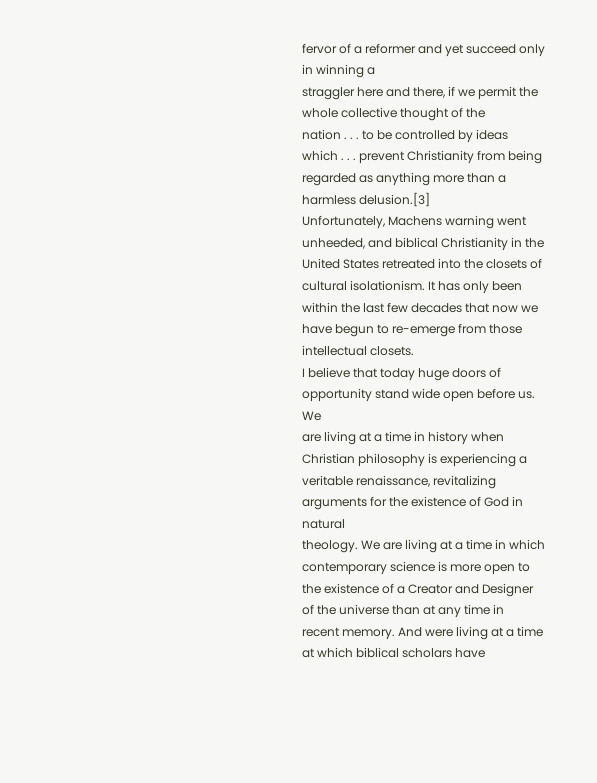fervor of a reformer and yet succeed only in winning a
straggler here and there, if we permit the whole collective thought of the
nation . . . to be controlled by ideas which . . . prevent Christianity from being
regarded as anything more than a harmless delusion.[3]
Unfortunately, Machens warning went unheeded, and biblical Christianity in the
United States retreated into the closets of cultural isolationism. It has only been
within the last few decades that now we have begun to re-emerge from those
intellectual closets.
I believe that today huge doors of opportunity stand wide open before us. We
are living at a time in history when Christian philosophy is experiencing a
veritable renaissance, revitalizing arguments for the existence of God in natural
theology. We are living at a time in which contemporary science is more open to
the existence of a Creator and Designer of the universe than at any time in
recent memory. And were living at a time at which biblical scholars have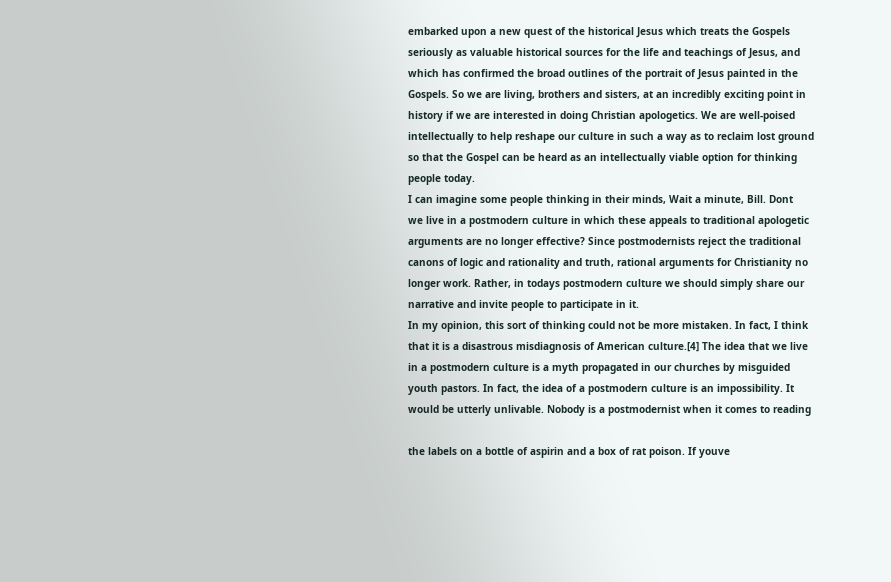embarked upon a new quest of the historical Jesus which treats the Gospels
seriously as valuable historical sources for the life and teachings of Jesus, and
which has confirmed the broad outlines of the portrait of Jesus painted in the
Gospels. So we are living, brothers and sisters, at an incredibly exciting point in
history if we are interested in doing Christian apologetics. We are well-poised
intellectually to help reshape our culture in such a way as to reclaim lost ground
so that the Gospel can be heard as an intellectually viable option for thinking
people today.
I can imagine some people thinking in their minds, Wait a minute, Bill. Dont
we live in a postmodern culture in which these appeals to traditional apologetic
arguments are no longer effective? Since postmodernists reject the traditional
canons of logic and rationality and truth, rational arguments for Christianity no
longer work. Rather, in todays postmodern culture we should simply share our
narrative and invite people to participate in it.
In my opinion, this sort of thinking could not be more mistaken. In fact, I think
that it is a disastrous misdiagnosis of American culture.[4] The idea that we live
in a postmodern culture is a myth propagated in our churches by misguided
youth pastors. In fact, the idea of a postmodern culture is an impossibility. It
would be utterly unlivable. Nobody is a postmodernist when it comes to reading

the labels on a bottle of aspirin and a box of rat poison. If youve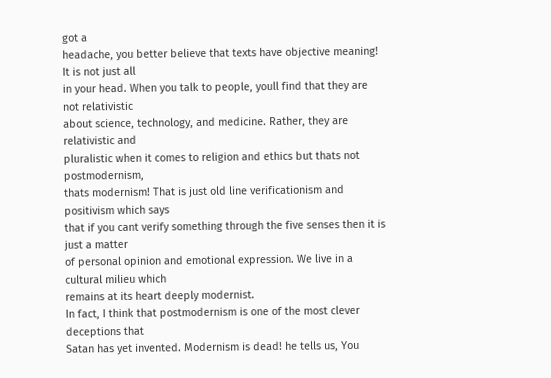got a
headache, you better believe that texts have objective meaning! It is not just all
in your head. When you talk to people, youll find that they are not relativistic
about science, technology, and medicine. Rather, they are relativistic and
pluralistic when it comes to religion and ethics but thats not postmodernism,
thats modernism! That is just old line verificationism and positivism which says
that if you cant verify something through the five senses then it is just a matter
of personal opinion and emotional expression. We live in a cultural milieu which
remains at its heart deeply modernist.
In fact, I think that postmodernism is one of the most clever deceptions that
Satan has yet invented. Modernism is dead! he tells us, You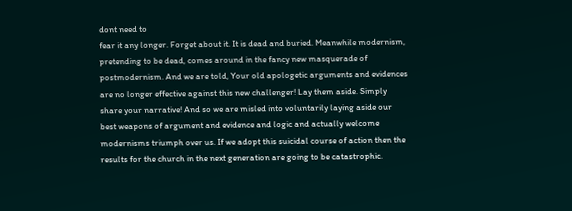dont need to
fear it any longer. Forget about it. It is dead and buried. Meanwhile modernism,
pretending to be dead, comes around in the fancy new masquerade of
postmodernism. And we are told, Your old apologetic arguments and evidences
are no longer effective against this new challenger! Lay them aside. Simply
share your narrative! And so we are misled into voluntarily laying aside our
best weapons of argument and evidence and logic and actually welcome
modernisms triumph over us. If we adopt this suicidal course of action then the
results for the church in the next generation are going to be catastrophic.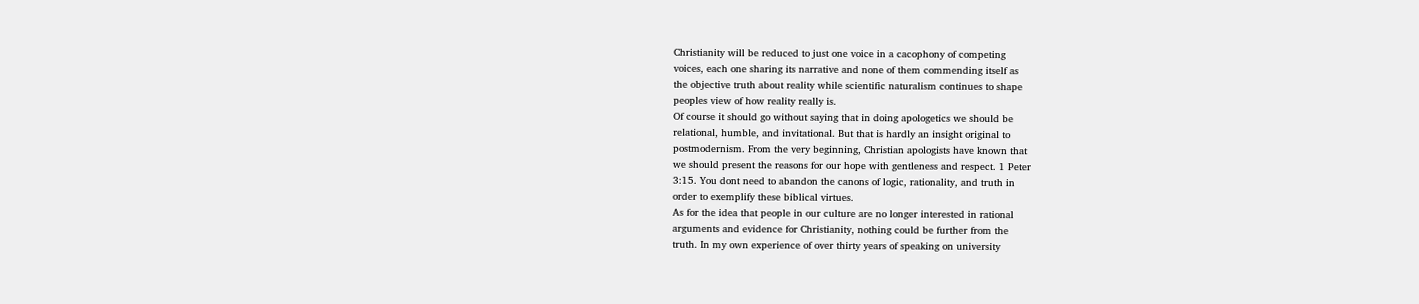Christianity will be reduced to just one voice in a cacophony of competing
voices, each one sharing its narrative and none of them commending itself as
the objective truth about reality while scientific naturalism continues to shape
peoples view of how reality really is.
Of course it should go without saying that in doing apologetics we should be
relational, humble, and invitational. But that is hardly an insight original to
postmodernism. From the very beginning, Christian apologists have known that
we should present the reasons for our hope with gentleness and respect. 1 Peter
3:15. You dont need to abandon the canons of logic, rationality, and truth in
order to exemplify these biblical virtues.
As for the idea that people in our culture are no longer interested in rational
arguments and evidence for Christianity, nothing could be further from the
truth. In my own experience of over thirty years of speaking on university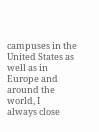campuses in the United States as well as in Europe and around the world, I
always close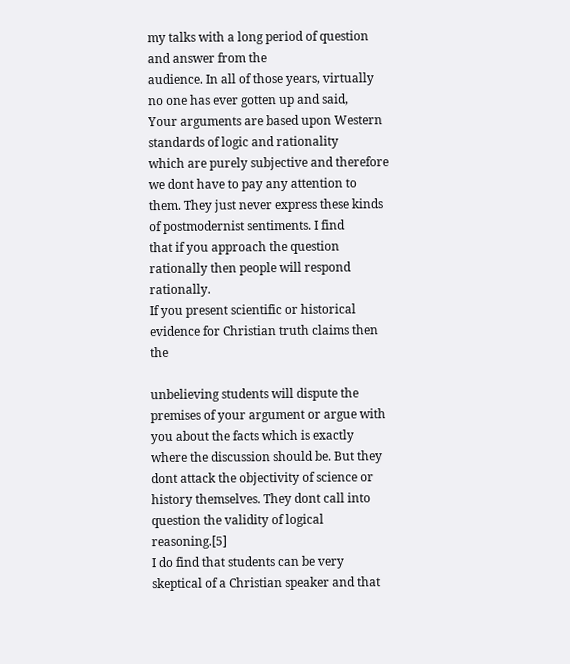my talks with a long period of question and answer from the
audience. In all of those years, virtually no one has ever gotten up and said,
Your arguments are based upon Western standards of logic and rationality
which are purely subjective and therefore we dont have to pay any attention to
them. They just never express these kinds of postmodernist sentiments. I find
that if you approach the question rationally then people will respond rationally.
If you present scientific or historical evidence for Christian truth claims then the

unbelieving students will dispute the premises of your argument or argue with
you about the facts which is exactly where the discussion should be. But they
dont attack the objectivity of science or history themselves. They dont call into
question the validity of logical reasoning.[5]
I do find that students can be very skeptical of a Christian speaker and that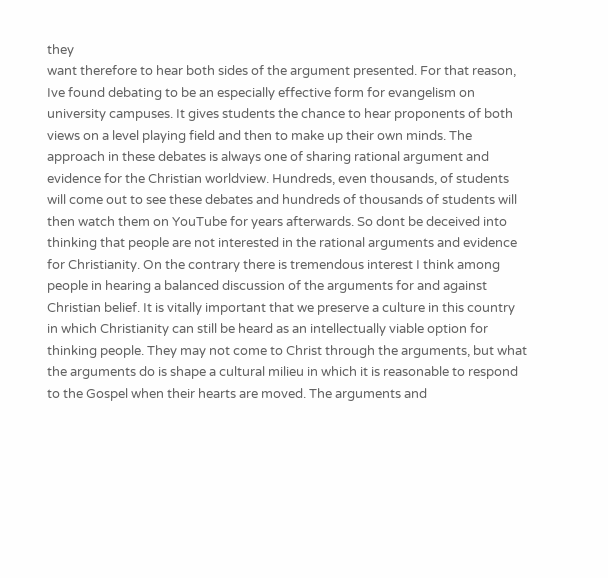they
want therefore to hear both sides of the argument presented. For that reason,
Ive found debating to be an especially effective form for evangelism on
university campuses. It gives students the chance to hear proponents of both
views on a level playing field and then to make up their own minds. The
approach in these debates is always one of sharing rational argument and
evidence for the Christian worldview. Hundreds, even thousands, of students
will come out to see these debates and hundreds of thousands of students will
then watch them on YouTube for years afterwards. So dont be deceived into
thinking that people are not interested in the rational arguments and evidence
for Christianity. On the contrary there is tremendous interest I think among
people in hearing a balanced discussion of the arguments for and against
Christian belief. It is vitally important that we preserve a culture in this country
in which Christianity can still be heard as an intellectually viable option for
thinking people. They may not come to Christ through the arguments, but what
the arguments do is shape a cultural milieu in which it is reasonable to respond
to the Gospel when their hearts are moved. The arguments and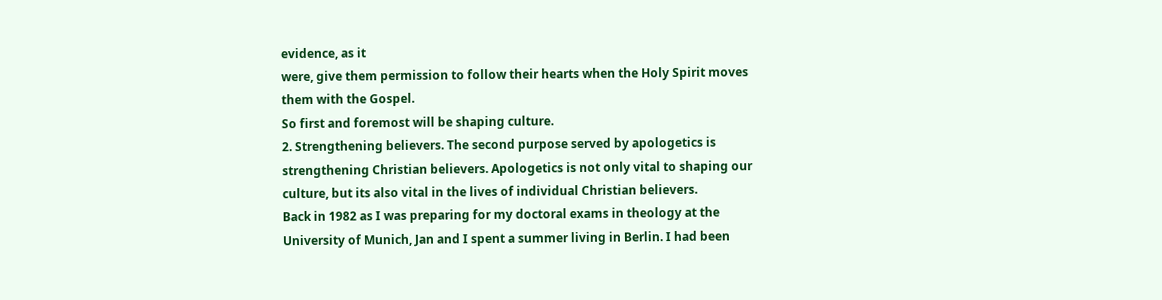evidence, as it
were, give them permission to follow their hearts when the Holy Spirit moves
them with the Gospel.
So first and foremost will be shaping culture.
2. Strengthening believers. The second purpose served by apologetics is
strengthening Christian believers. Apologetics is not only vital to shaping our
culture, but its also vital in the lives of individual Christian believers.
Back in 1982 as I was preparing for my doctoral exams in theology at the
University of Munich, Jan and I spent a summer living in Berlin. I had been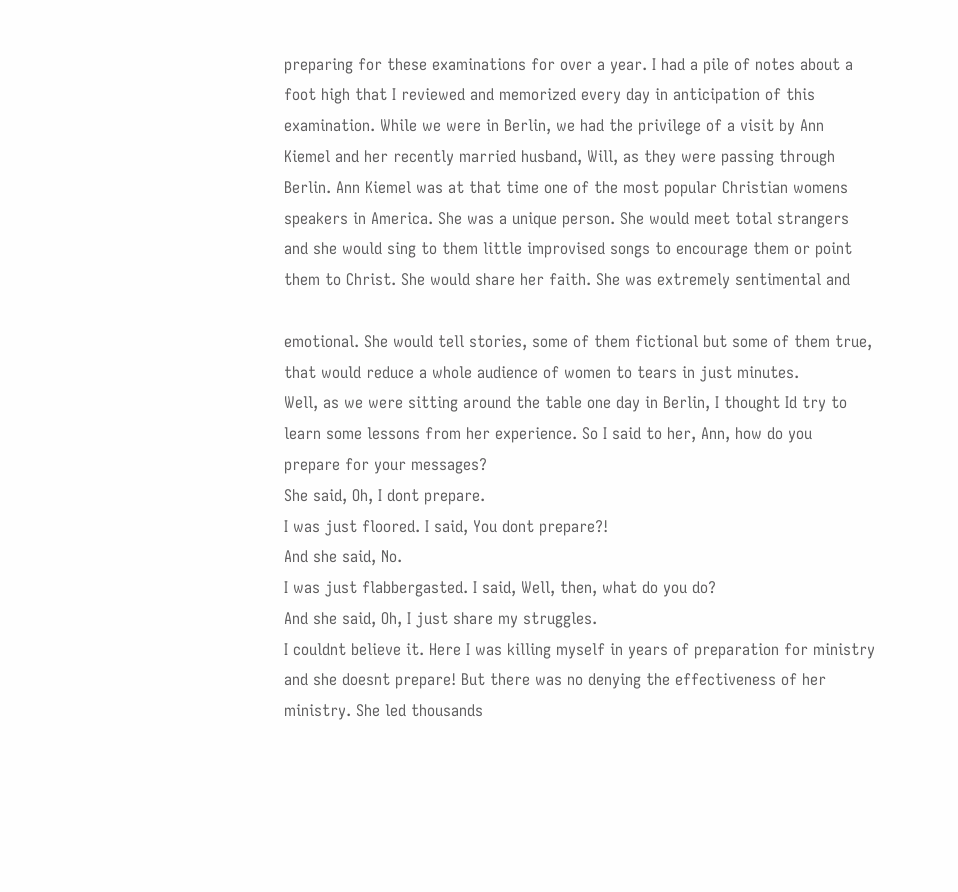preparing for these examinations for over a year. I had a pile of notes about a
foot high that I reviewed and memorized every day in anticipation of this
examination. While we were in Berlin, we had the privilege of a visit by Ann
Kiemel and her recently married husband, Will, as they were passing through
Berlin. Ann Kiemel was at that time one of the most popular Christian womens
speakers in America. She was a unique person. She would meet total strangers
and she would sing to them little improvised songs to encourage them or point
them to Christ. She would share her faith. She was extremely sentimental and

emotional. She would tell stories, some of them fictional but some of them true,
that would reduce a whole audience of women to tears in just minutes.
Well, as we were sitting around the table one day in Berlin, I thought Id try to
learn some lessons from her experience. So I said to her, Ann, how do you
prepare for your messages?
She said, Oh, I dont prepare.
I was just floored. I said, You dont prepare?!
And she said, No.
I was just flabbergasted. I said, Well, then, what do you do?
And she said, Oh, I just share my struggles.
I couldnt believe it. Here I was killing myself in years of preparation for ministry
and she doesnt prepare! But there was no denying the effectiveness of her
ministry. She led thousands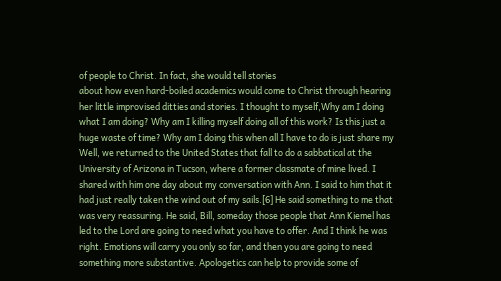of people to Christ. In fact, she would tell stories
about how even hard-boiled academics would come to Christ through hearing
her little improvised ditties and stories. I thought to myself,Why am I doing
what I am doing? Why am I killing myself doing all of this work? Is this just a
huge waste of time? Why am I doing this when all I have to do is just share my
Well, we returned to the United States that fall to do a sabbatical at the
University of Arizona in Tucson, where a former classmate of mine lived. I
shared with him one day about my conversation with Ann. I said to him that it
had just really taken the wind out of my sails.[6] He said something to me that
was very reassuring. He said, Bill, someday those people that Ann Kiemel has
led to the Lord are going to need what you have to offer. And I think he was
right. Emotions will carry you only so far, and then you are going to need
something more substantive. Apologetics can help to provide some of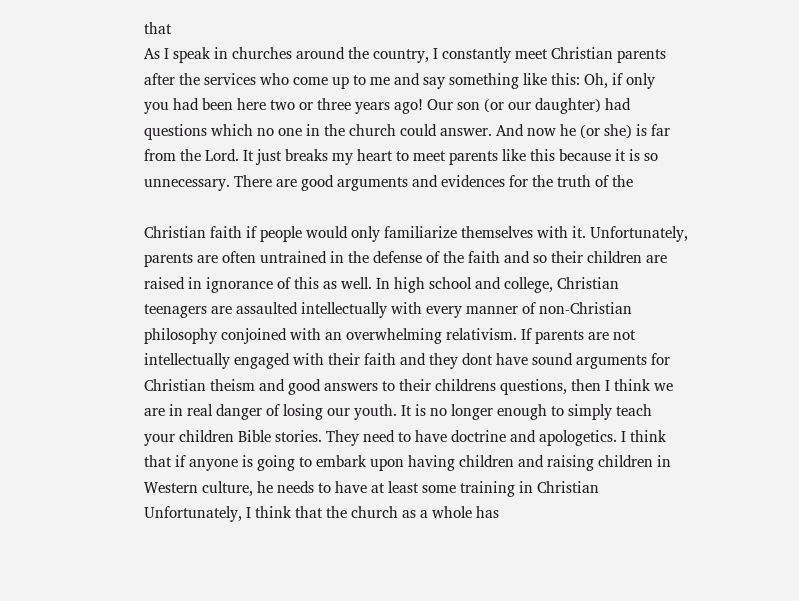that
As I speak in churches around the country, I constantly meet Christian parents
after the services who come up to me and say something like this: Oh, if only
you had been here two or three years ago! Our son (or our daughter) had
questions which no one in the church could answer. And now he (or she) is far
from the Lord. It just breaks my heart to meet parents like this because it is so
unnecessary. There are good arguments and evidences for the truth of the

Christian faith if people would only familiarize themselves with it. Unfortunately,
parents are often untrained in the defense of the faith and so their children are
raised in ignorance of this as well. In high school and college, Christian
teenagers are assaulted intellectually with every manner of non-Christian
philosophy conjoined with an overwhelming relativism. If parents are not
intellectually engaged with their faith and they dont have sound arguments for
Christian theism and good answers to their childrens questions, then I think we
are in real danger of losing our youth. It is no longer enough to simply teach
your children Bible stories. They need to have doctrine and apologetics. I think
that if anyone is going to embark upon having children and raising children in
Western culture, he needs to have at least some training in Christian
Unfortunately, I think that the church as a whole has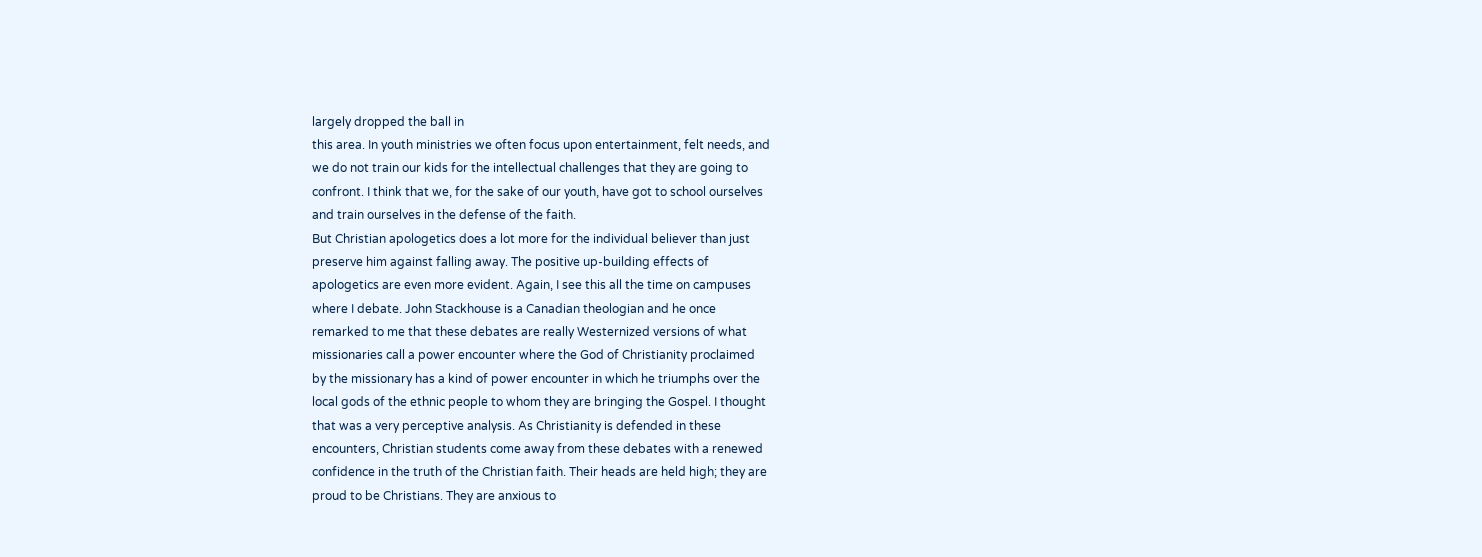largely dropped the ball in
this area. In youth ministries we often focus upon entertainment, felt needs, and
we do not train our kids for the intellectual challenges that they are going to
confront. I think that we, for the sake of our youth, have got to school ourselves
and train ourselves in the defense of the faith.
But Christian apologetics does a lot more for the individual believer than just
preserve him against falling away. The positive up-building effects of
apologetics are even more evident. Again, I see this all the time on campuses
where I debate. John Stackhouse is a Canadian theologian and he once
remarked to me that these debates are really Westernized versions of what
missionaries call a power encounter where the God of Christianity proclaimed
by the missionary has a kind of power encounter in which he triumphs over the
local gods of the ethnic people to whom they are bringing the Gospel. I thought
that was a very perceptive analysis. As Christianity is defended in these
encounters, Christian students come away from these debates with a renewed
confidence in the truth of the Christian faith. Their heads are held high; they are
proud to be Christians. They are anxious to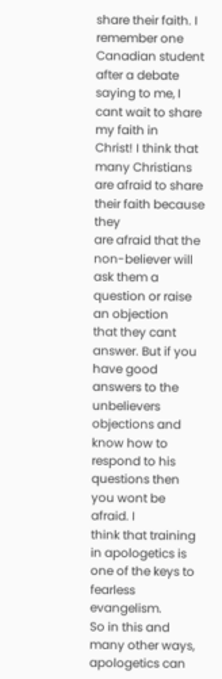share their faith. I remember one
Canadian student after a debate saying to me, I cant wait to share my faith in
Christ! I think that many Christians are afraid to share their faith because they
are afraid that the non-believer will ask them a question or raise an objection
that they cant answer. But if you have good answers to the unbelievers
objections and know how to respond to his questions then you wont be afraid. I
think that training in apologetics is one of the keys to fearless evangelism.
So in this and many other ways, apologetics can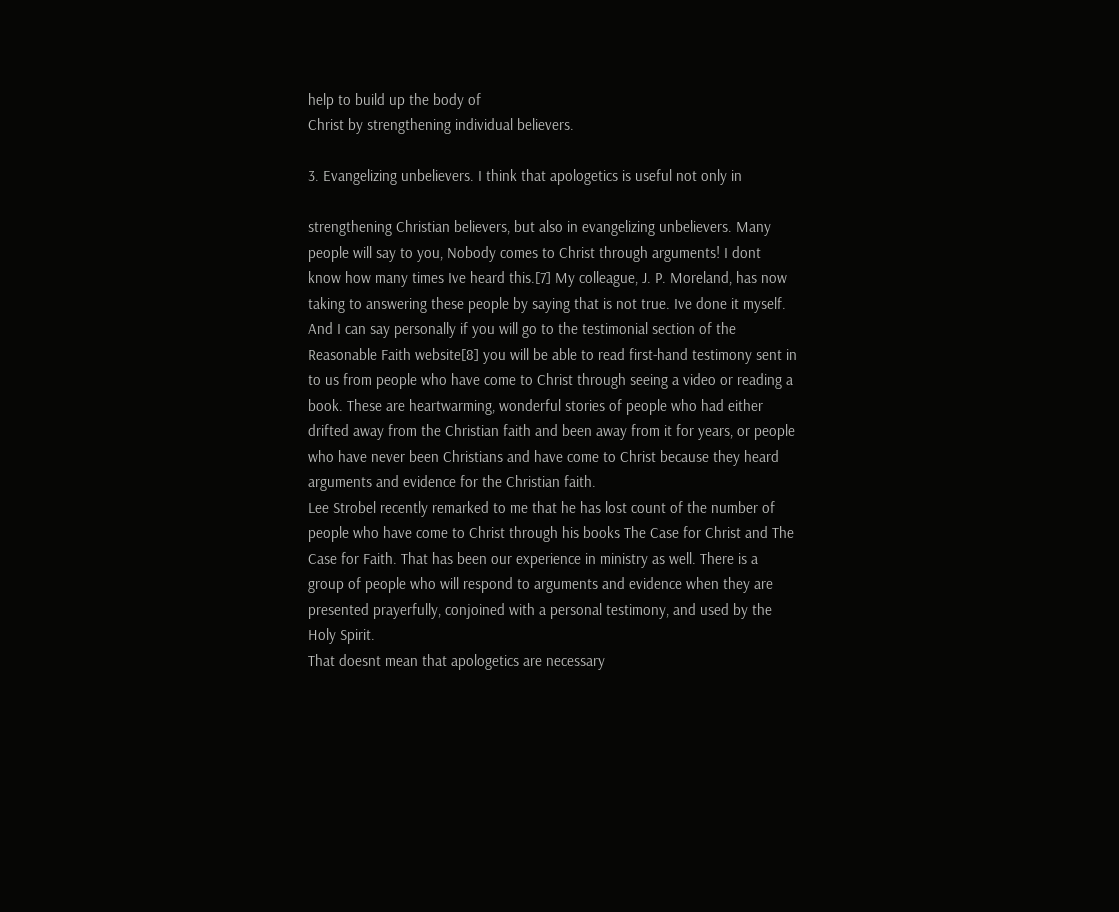help to build up the body of
Christ by strengthening individual believers.

3. Evangelizing unbelievers. I think that apologetics is useful not only in

strengthening Christian believers, but also in evangelizing unbelievers. Many
people will say to you, Nobody comes to Christ through arguments! I dont
know how many times Ive heard this.[7] My colleague, J. P. Moreland, has now
taking to answering these people by saying that is not true. Ive done it myself.
And I can say personally if you will go to the testimonial section of the
Reasonable Faith website[8] you will be able to read first-hand testimony sent in
to us from people who have come to Christ through seeing a video or reading a
book. These are heartwarming, wonderful stories of people who had either
drifted away from the Christian faith and been away from it for years, or people
who have never been Christians and have come to Christ because they heard
arguments and evidence for the Christian faith.
Lee Strobel recently remarked to me that he has lost count of the number of
people who have come to Christ through his books The Case for Christ and The
Case for Faith. That has been our experience in ministry as well. There is a
group of people who will respond to arguments and evidence when they are
presented prayerfully, conjoined with a personal testimony, and used by the
Holy Spirit.
That doesnt mean that apologetics are necessary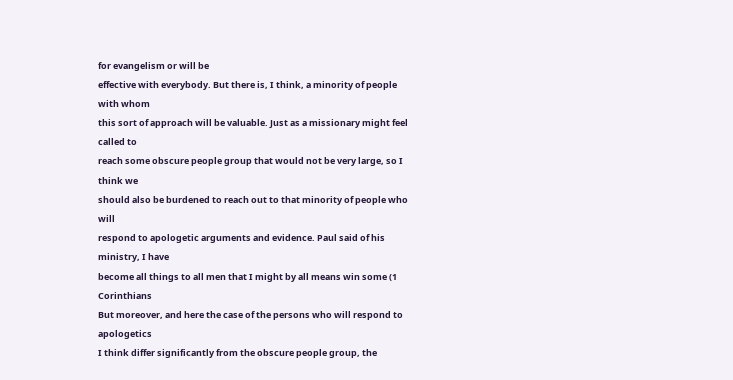for evangelism or will be
effective with everybody. But there is, I think, a minority of people with whom
this sort of approach will be valuable. Just as a missionary might feel called to
reach some obscure people group that would not be very large, so I think we
should also be burdened to reach out to that minority of people who will
respond to apologetic arguments and evidence. Paul said of his ministry, I have
become all things to all men that I might by all means win some (1 Corinthians
But moreover, and here the case of the persons who will respond to apologetics
I think differ significantly from the obscure people group, the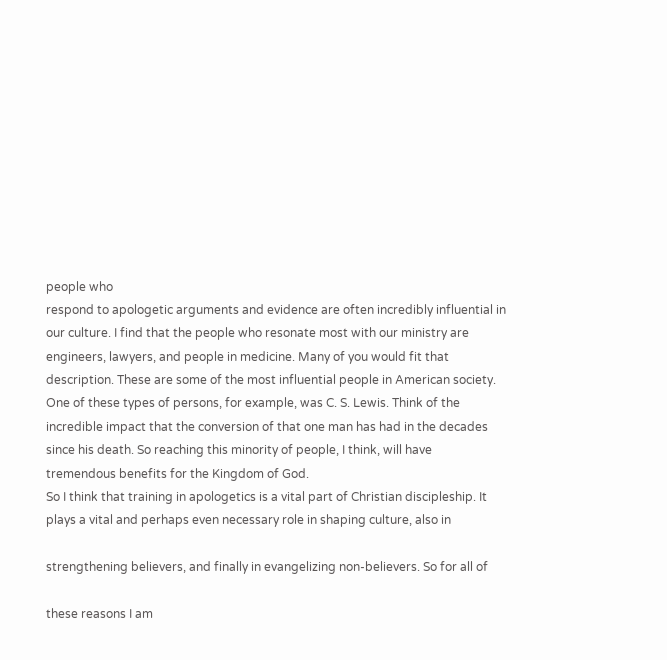people who
respond to apologetic arguments and evidence are often incredibly influential in
our culture. I find that the people who resonate most with our ministry are
engineers, lawyers, and people in medicine. Many of you would fit that
description. These are some of the most influential people in American society.
One of these types of persons, for example, was C. S. Lewis. Think of the
incredible impact that the conversion of that one man has had in the decades
since his death. So reaching this minority of people, I think, will have
tremendous benefits for the Kingdom of God.
So I think that training in apologetics is a vital part of Christian discipleship. It
plays a vital and perhaps even necessary role in shaping culture, also in

strengthening believers, and finally in evangelizing non-believers. So for all of

these reasons I am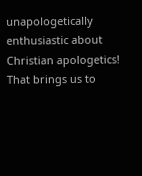unapologetically enthusiastic about Christian apologetics!
That brings us to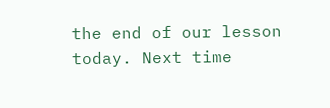the end of our lesson today. Next time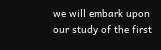we will embark upon
our study of the first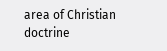area of Christian doctrine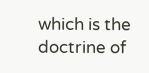which is the doctrine of